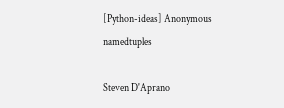[Python-ideas] Anonymous namedtuples

Steven D'Aprano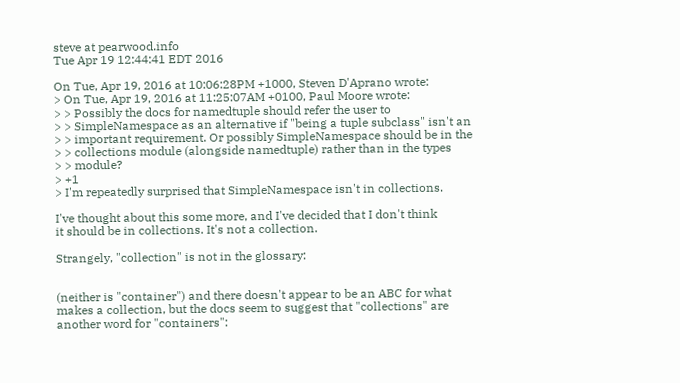steve at pearwood.info
Tue Apr 19 12:44:41 EDT 2016

On Tue, Apr 19, 2016 at 10:06:28PM +1000, Steven D'Aprano wrote:
> On Tue, Apr 19, 2016 at 11:25:07AM +0100, Paul Moore wrote:
> > Possibly the docs for namedtuple should refer the user to
> > SimpleNamespace as an alternative if "being a tuple subclass" isn't an
> > important requirement. Or possibly SimpleNamespace should be in the
> > collections module (alongside namedtuple) rather than in the types
> > module?
> +1
> I'm repeatedly surprised that SimpleNamespace isn't in collections.

I've thought about this some more, and I've decided that I don't think
it should be in collections. It's not a collection.

Strangely, "collection" is not in the glossary:


(neither is "container") and there doesn't appear to be an ABC for what
makes a collection, but the docs seem to suggest that "collections" are
another word for "containers":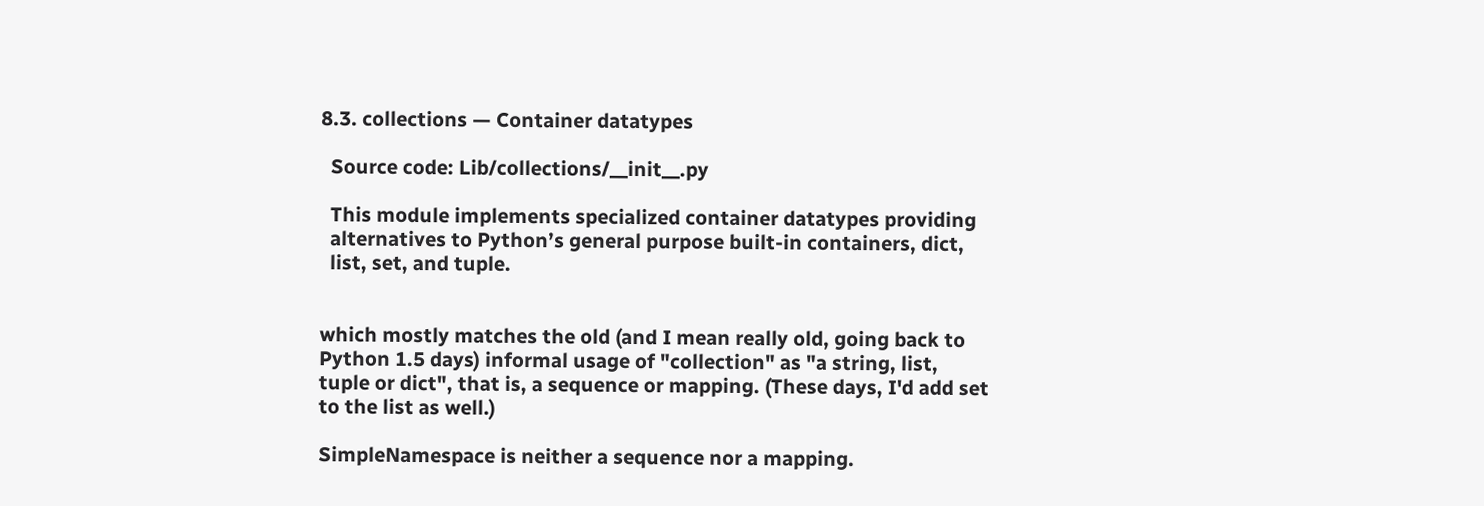8.3. collections — Container datatypes

  Source code: Lib/collections/__init__.py

  This module implements specialized container datatypes providing
  alternatives to Python’s general purpose built-in containers, dict,
  list, set, and tuple.


which mostly matches the old (and I mean really old, going back to
Python 1.5 days) informal usage of "collection" as "a string, list,
tuple or dict", that is, a sequence or mapping. (These days, I'd add set
to the list as well.)

SimpleNamespace is neither a sequence nor a mapping.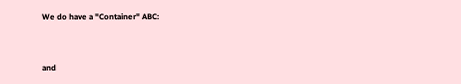We do have a "Container" ABC:


and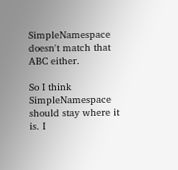SimpleNamespace doesn't match that ABC either.

So I think SimpleNamespace should stay where it is. I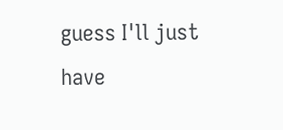guess I'll just
have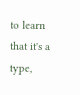to learn that it's a type,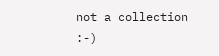not a collection :-)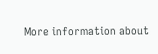More information about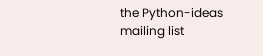the Python-ideas mailing list